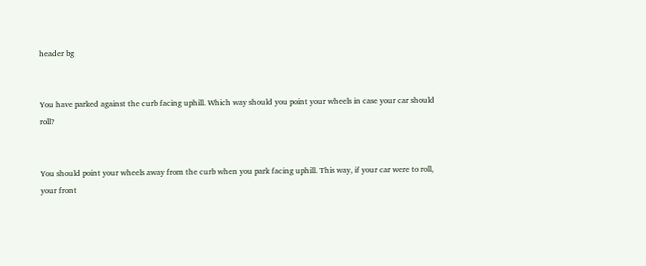header bg


You have parked against the curb facing uphill. Which way should you point your wheels in case your car should roll?


You should point your wheels away from the curb when you park facing uphill. This way, if your car were to roll, your front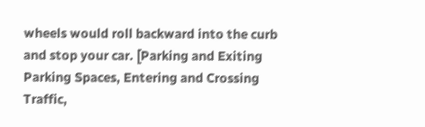wheels would roll backward into the curb and stop your car. [Parking and Exiting Parking Spaces, Entering and Crossing Traffic,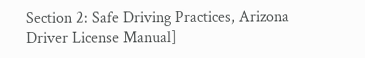Section 2: Safe Driving Practices, Arizona Driver License Manual]